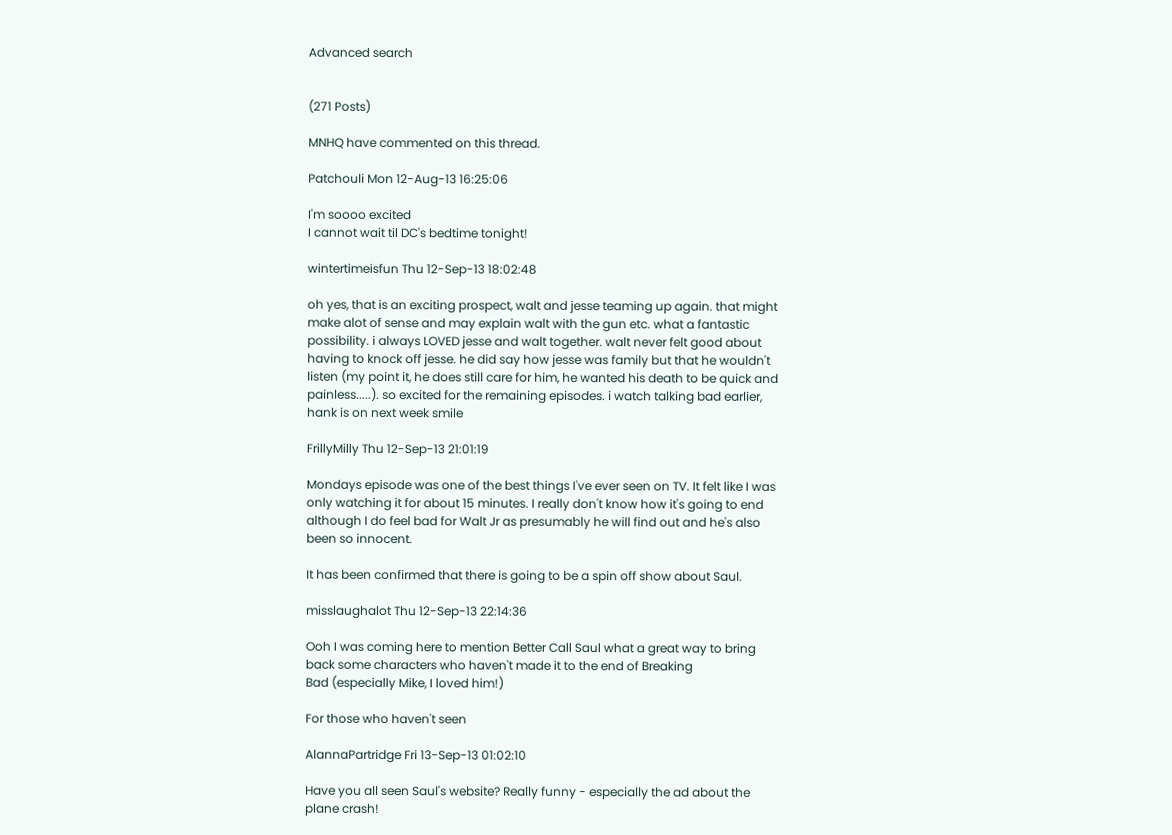Advanced search


(271 Posts)

MNHQ have commented on this thread.

Patchouli Mon 12-Aug-13 16:25:06

I'm soooo excited
I cannot wait til DC's bedtime tonight!

wintertimeisfun Thu 12-Sep-13 18:02:48

oh yes, that is an exciting prospect, walt and jesse teaming up again. that might make alot of sense and may explain walt with the gun etc. what a fantastic possibility. i always LOVED jesse and walt together. walt never felt good about having to knock off jesse. he did say how jesse was family but that he wouldn't listen (my point it, he does still care for him, he wanted his death to be quick and painless.....). so excited for the remaining episodes. i watch talking bad earlier, hank is on next week smile

FrillyMilly Thu 12-Sep-13 21:01:19

Mondays episode was one of the best things I've ever seen on TV. It felt like I was only watching it for about 15 minutes. I really don't know how it's going to end although I do feel bad for Walt Jr as presumably he will find out and he's also been so innocent.

It has been confirmed that there is going to be a spin off show about Saul.

misslaughalot Thu 12-Sep-13 22:14:36

Ooh I was coming here to mention Better Call Saul what a great way to bring back some characters who haven't made it to the end of Breaking
Bad (especially Mike, I loved him!)

For those who haven't seen

AlannaPartridge Fri 13-Sep-13 01:02:10

Have you all seen Saul's website? Really funny - especially the ad about the plane crash!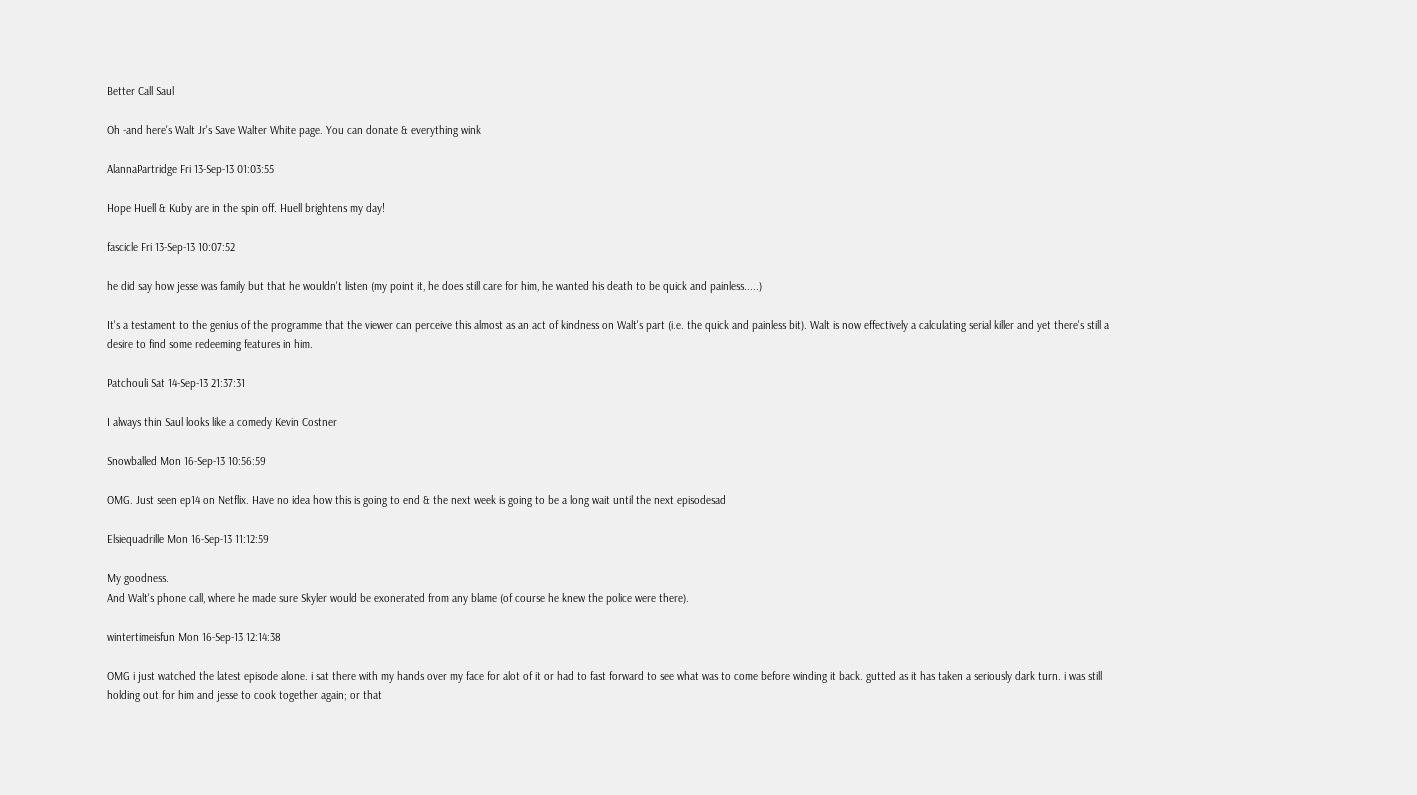Better Call Saul

Oh -and here's Walt Jr's Save Walter White page. You can donate & everything wink

AlannaPartridge Fri 13-Sep-13 01:03:55

Hope Huell & Kuby are in the spin off. Huell brightens my day!

fascicle Fri 13-Sep-13 10:07:52

he did say how jesse was family but that he wouldn't listen (my point it, he does still care for him, he wanted his death to be quick and painless.....)

It's a testament to the genius of the programme that the viewer can perceive this almost as an act of kindness on Walt's part (i.e. the quick and painless bit). Walt is now effectively a calculating serial killer and yet there's still a desire to find some redeeming features in him.

Patchouli Sat 14-Sep-13 21:37:31

I always thin Saul looks like a comedy Kevin Costner

Snowballed Mon 16-Sep-13 10:56:59

OMG. Just seen ep14 on Netflix. Have no idea how this is going to end & the next week is going to be a long wait until the next episodesad

Elsiequadrille Mon 16-Sep-13 11:12:59

My goodness.
And Walt's phone call, where he made sure Skyler would be exonerated from any blame (of course he knew the police were there).

wintertimeisfun Mon 16-Sep-13 12:14:38

OMG i just watched the latest episode alone. i sat there with my hands over my face for alot of it or had to fast forward to see what was to come before winding it back. gutted as it has taken a seriously dark turn. i was still holding out for him and jesse to cook together again; or that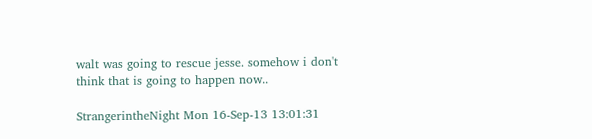walt was going to rescue jesse. somehow i don't think that is going to happen now..

StrangerintheNight Mon 16-Sep-13 13:01:31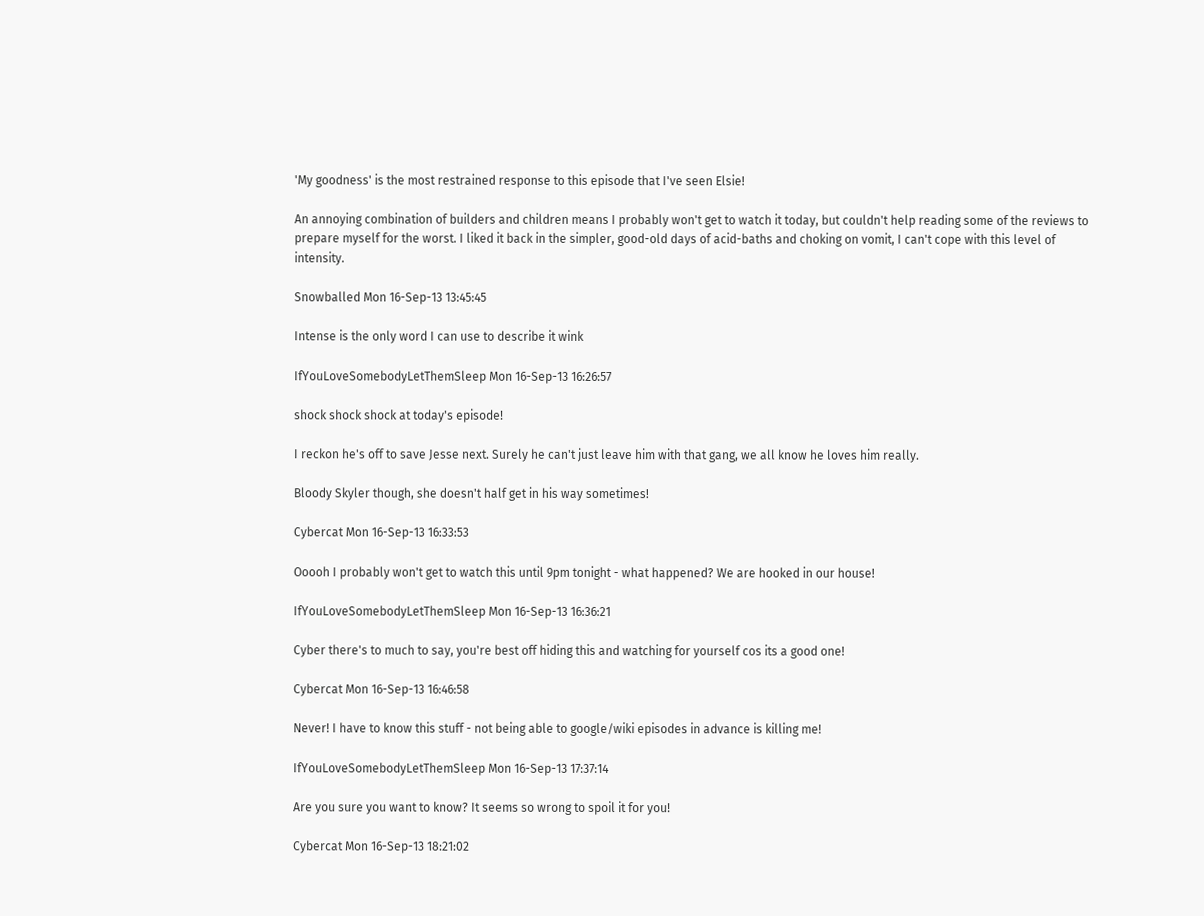'My goodness' is the most restrained response to this episode that I've seen Elsie!

An annoying combination of builders and children means I probably won't get to watch it today, but couldn't help reading some of the reviews to prepare myself for the worst. I liked it back in the simpler, good-old days of acid-baths and choking on vomit, I can't cope with this level of intensity.

Snowballed Mon 16-Sep-13 13:45:45

Intense is the only word I can use to describe it wink

IfYouLoveSomebodyLetThemSleep Mon 16-Sep-13 16:26:57

shock shock shock at today's episode!

I reckon he's off to save Jesse next. Surely he can't just leave him with that gang, we all know he loves him really.

Bloody Skyler though, she doesn't half get in his way sometimes!

Cybercat Mon 16-Sep-13 16:33:53

Ooooh I probably won't get to watch this until 9pm tonight - what happened? We are hooked in our house!

IfYouLoveSomebodyLetThemSleep Mon 16-Sep-13 16:36:21

Cyber there's to much to say, you're best off hiding this and watching for yourself cos its a good one!

Cybercat Mon 16-Sep-13 16:46:58

Never! I have to know this stuff - not being able to google/wiki episodes in advance is killing me!

IfYouLoveSomebodyLetThemSleep Mon 16-Sep-13 17:37:14

Are you sure you want to know? It seems so wrong to spoil it for you!

Cybercat Mon 16-Sep-13 18:21:02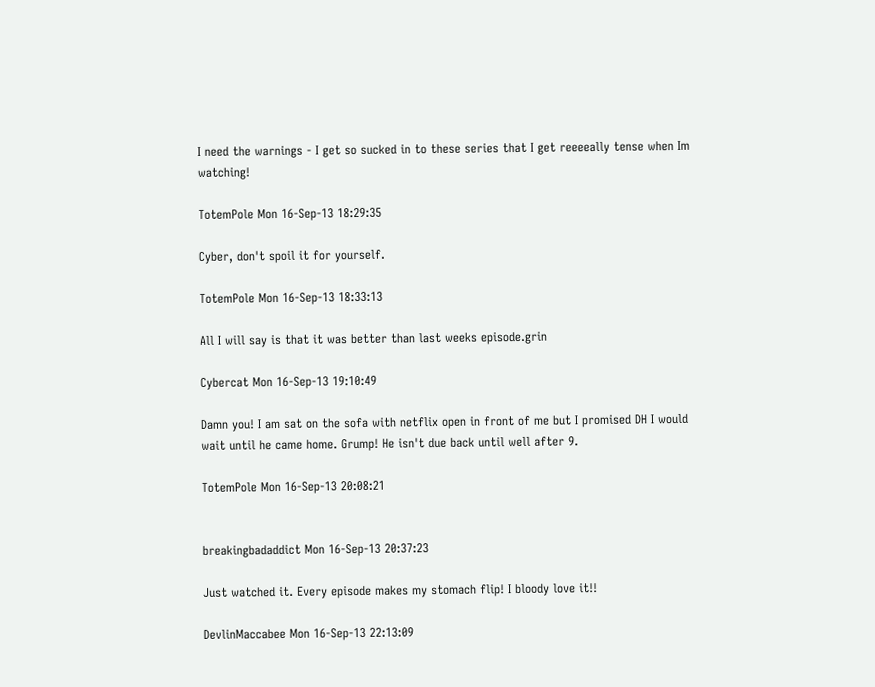I need the warnings - I get so sucked in to these series that I get reeeeally tense when Im watching!

TotemPole Mon 16-Sep-13 18:29:35

Cyber, don't spoil it for yourself.

TotemPole Mon 16-Sep-13 18:33:13

All I will say is that it was better than last weeks episode.grin

Cybercat Mon 16-Sep-13 19:10:49

Damn you! I am sat on the sofa with netflix open in front of me but I promised DH I would wait until he came home. Grump! He isn't due back until well after 9.

TotemPole Mon 16-Sep-13 20:08:21


breakingbadaddict Mon 16-Sep-13 20:37:23

Just watched it. Every episode makes my stomach flip! I bloody love it!!

DevlinMaccabee Mon 16-Sep-13 22:13:09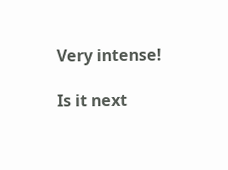Very intense!

Is it next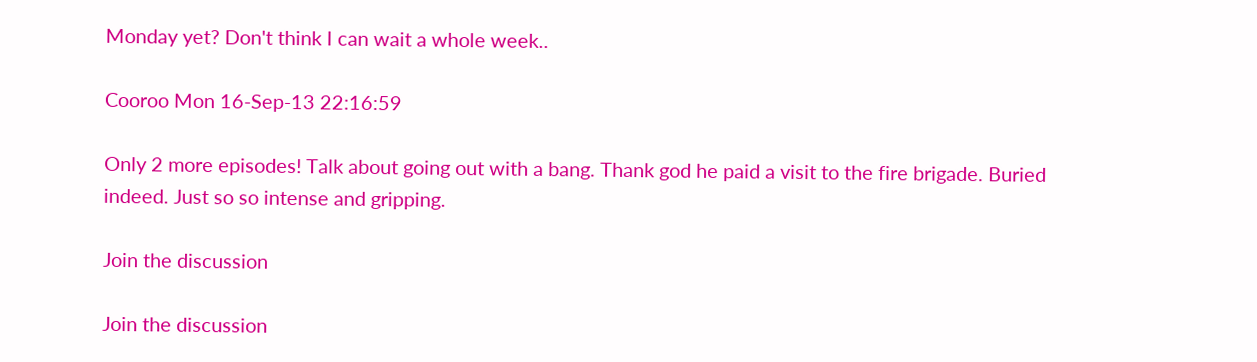Monday yet? Don't think I can wait a whole week..

Cooroo Mon 16-Sep-13 22:16:59

Only 2 more episodes! Talk about going out with a bang. Thank god he paid a visit to the fire brigade. Buried indeed. Just so so intense and gripping.

Join the discussion

Join the discussion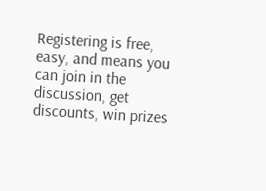Registering is free, easy, and means you can join in the discussion, get discounts, win prizes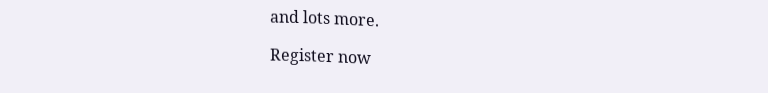and lots more.

Register now